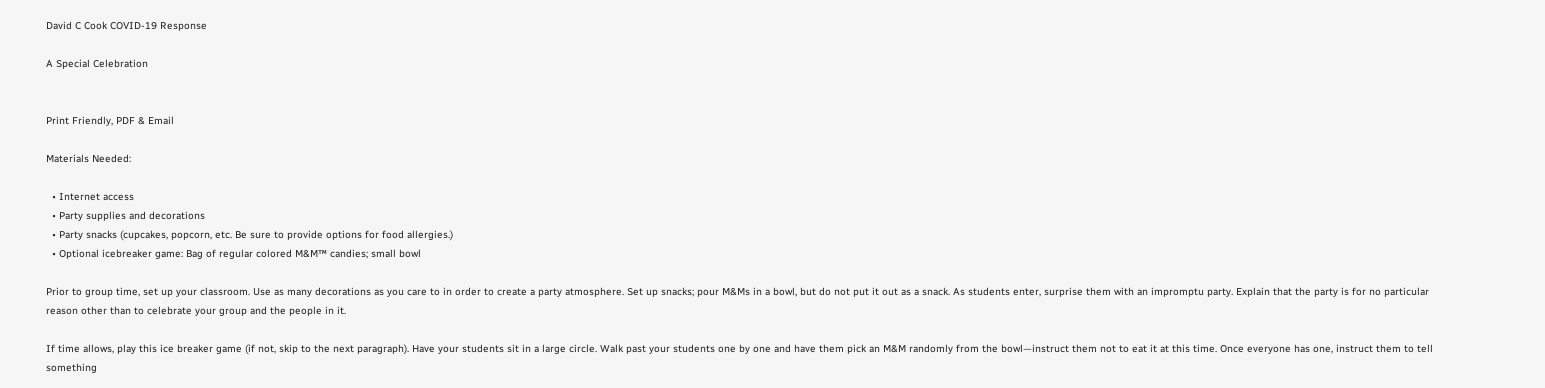David C Cook COVID-19 Response

A Special Celebration


Print Friendly, PDF & Email

Materials Needed:

  • Internet access
  • Party supplies and decorations
  • Party snacks (cupcakes, popcorn, etc. Be sure to provide options for food allergies.)
  • Optional icebreaker game: Bag of regular colored M&M™ candies; small bowl

Prior to group time, set up your classroom. Use as many decorations as you care to in order to create a party atmosphere. Set up snacks; pour M&Ms in a bowl, but do not put it out as a snack. As students enter, surprise them with an impromptu party. Explain that the party is for no particular reason other than to celebrate your group and the people in it.

If time allows, play this ice breaker game (if not, skip to the next paragraph). Have your students sit in a large circle. Walk past your students one by one and have them pick an M&M randomly from the bowl—instruct them not to eat it at this time. Once everyone has one, instruct them to tell something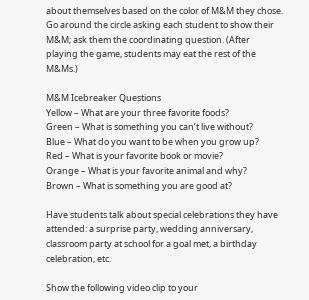about themselves based on the color of M&M they chose. Go around the circle asking each student to show their M&M; ask them the coordinating question. (After playing the game, students may eat the rest of the M&Ms.)

M&M Icebreaker Questions
Yellow – What are your three favorite foods?
Green – What is something you can’t live without?
Blue – What do you want to be when you grow up?
Red – What is your favorite book or movie?
Orange – What is your favorite animal and why?
Brown – What is something you are good at?

Have students talk about special celebrations they have attended: a surprise party, wedding anniversary, classroom party at school for a goal met, a birthday celebration, etc.

Show the following video clip to your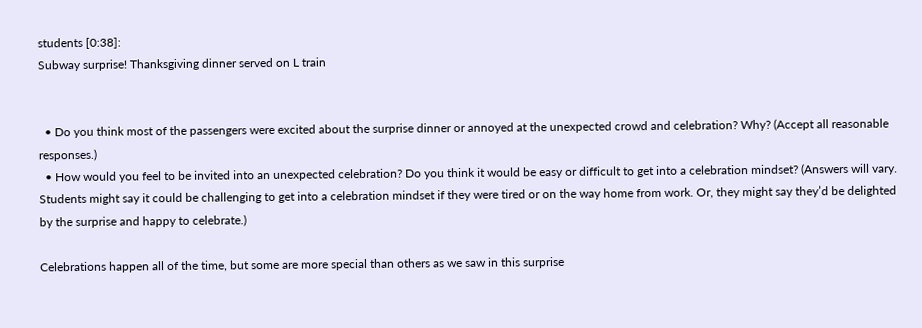students [0:38]:
Subway surprise! Thanksgiving dinner served on L train


  • Do you think most of the passengers were excited about the surprise dinner or annoyed at the unexpected crowd and celebration? Why? (Accept all reasonable responses.)
  • How would you feel to be invited into an unexpected celebration? Do you think it would be easy or difficult to get into a celebration mindset? (Answers will vary. Students might say it could be challenging to get into a celebration mindset if they were tired or on the way home from work. Or, they might say they’d be delighted by the surprise and happy to celebrate.)

Celebrations happen all of the time, but some are more special than others as we saw in this surprise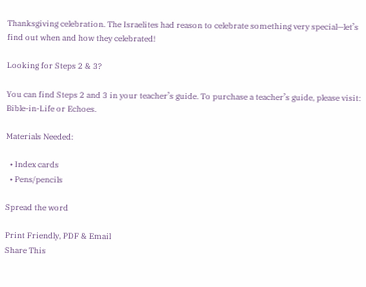Thanksgiving celebration. The Israelites had reason to celebrate something very special—let’s find out when and how they celebrated!

Looking for Steps 2 & 3?

You can find Steps 2 and 3 in your teacher’s guide. To purchase a teacher’s guide, please visit: Bible-in-Life or Echoes.

Materials Needed:

  • Index cards
  • Pens/pencils

Spread the word

Print Friendly, PDF & Email
Share This